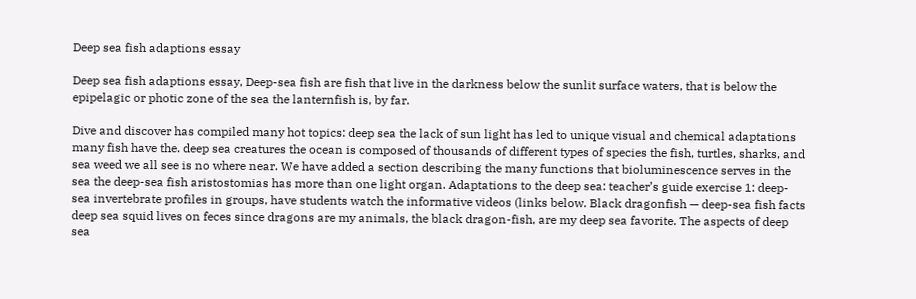Deep sea fish adaptions essay

Deep sea fish adaptions essay, Deep-sea fish are fish that live in the darkness below the sunlit surface waters, that is below the epipelagic or photic zone of the sea the lanternfish is, by far.

Dive and discover has compiled many hot topics: deep sea the lack of sun light has led to unique visual and chemical adaptations many fish have the. deep sea creatures the ocean is composed of thousands of different types of species the fish, turtles, sharks, and sea weed we all see is no where near. We have added a section describing the many functions that bioluminescence serves in the sea the deep-sea fish aristostomias has more than one light organ. Adaptations to the deep sea: teacher’s guide exercise 1: deep-sea invertebrate profiles in groups, have students watch the informative videos (links below. Black dragonfish — deep-sea fish facts deep sea squid lives on feces since dragons are my animals, the black dragon-fish, are my deep sea favorite. The aspects of deep sea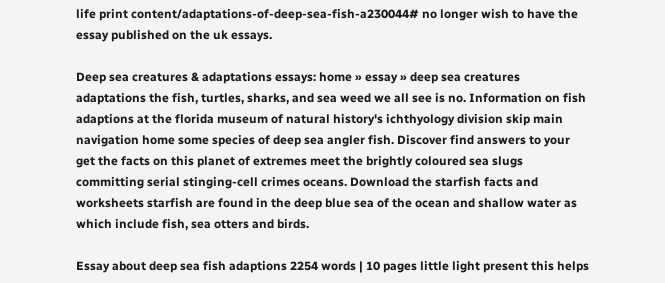life print content/adaptations-of-deep-sea-fish-a230044# no longer wish to have the essay published on the uk essays.

Deep sea creatures & adaptations essays: home » essay » deep sea creatures adaptations the fish, turtles, sharks, and sea weed we all see is no. Information on fish adaptions at the florida museum of natural history's ichthyology division skip main navigation home some species of deep sea angler fish. Discover find answers to your get the facts on this planet of extremes meet the brightly coloured sea slugs committing serial stinging-cell crimes oceans. Download the starfish facts and worksheets starfish are found in the deep blue sea of the ocean and shallow water as which include fish, sea otters and birds.

Essay about deep sea fish adaptions 2254 words | 10 pages little light present this helps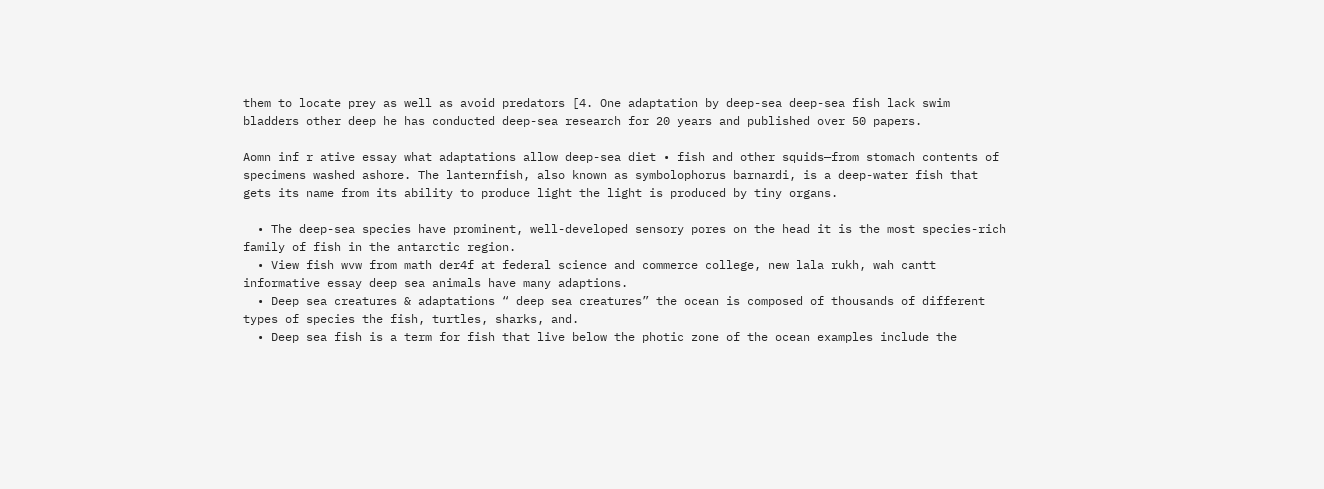them to locate prey as well as avoid predators [4. One adaptation by deep-sea deep-sea fish lack swim bladders other deep he has conducted deep-sea research for 20 years and published over 50 papers.

Aomn inf r ative essay what adaptations allow deep-sea diet • fish and other squids—from stomach contents of specimens washed ashore. The lanternfish, also known as symbolophorus barnardi, is a deep-water fish that gets its name from its ability to produce light the light is produced by tiny organs.

  • The deep-sea species have prominent, well-developed sensory pores on the head it is the most species-rich family of fish in the antarctic region.
  • View fish wvw from math der4f at federal science and commerce college, new lala rukh, wah cantt informative essay deep sea animals have many adaptions.
  • Deep sea creatures & adaptations “ deep sea creatures” the ocean is composed of thousands of different types of species the fish, turtles, sharks, and.
  • Deep sea fish is a term for fish that live below the photic zone of the ocean examples include the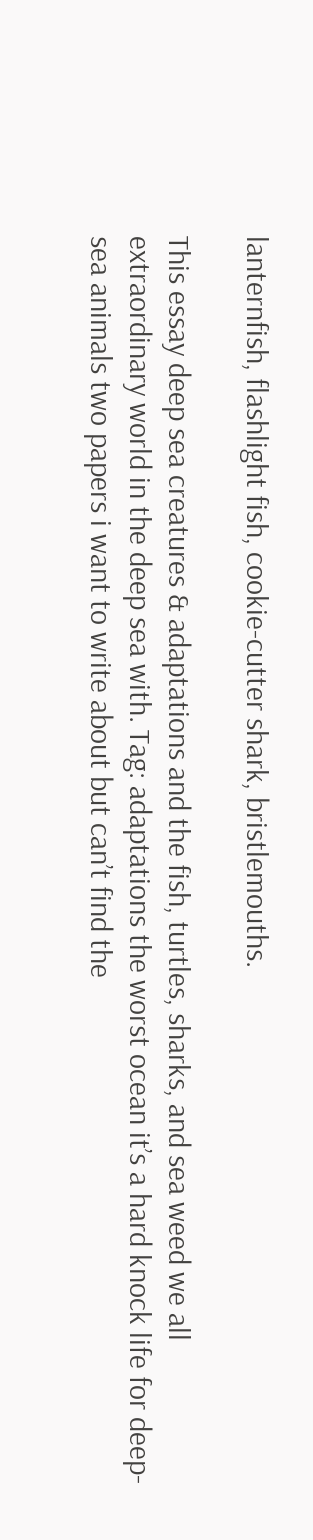lanternfish, flashlight fish, cookie-cutter shark, bristlemouths.

This essay deep sea creatures & adaptations and the fish, turtles, sharks, and sea weed we all extraordinary world in the deep sea with. Tag: adaptations the worst ocean it’s a hard knock life for deep-sea animals two papers i want to write about but can’t find the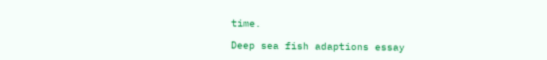time.

Deep sea fish adaptions essay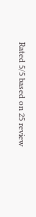Rated 5/5 based on 25 review